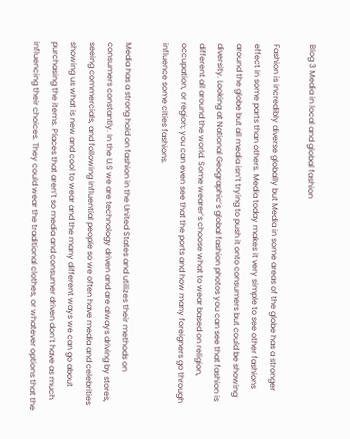Blog 3 Media in local and global fashion

Fashion is incredibly diverse globally but Media in some areas of the globe has a stronger effect in some parts than others. Media today makes it very simple to see other fashions around the globe but all media isn’t trying to push it onto consumers but could be showing diversity. Looking at National Geographic’s global fashion photos you can see that fashion is different all around the world. Some wearer’s choose what to wear based on religion, occupation, or region; you can even see that the ports and how many foreigners go through influence some cities fashions.

Media has a strong hold on fashion in the United States and utilizes their methods on consumers constantly. In the U.S we are technology driven and are always driving by stores, seeing commercials, and following influential people so we often have media and celebrities showing us what is new and cool to wear and the many different ways we can go about purchasing the items. Places that aren’t so media and consumer driven don’t have as much influencing their choices. They could wear the traditional clothes, or whatever options that the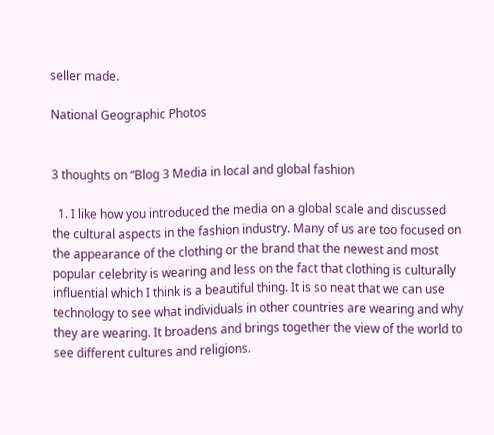seller made.

National Geographic Photos


3 thoughts on “Blog 3 Media in local and global fashion

  1. I like how you introduced the media on a global scale and discussed the cultural aspects in the fashion industry. Many of us are too focused on the appearance of the clothing or the brand that the newest and most popular celebrity is wearing and less on the fact that clothing is culturally influential which I think is a beautiful thing. It is so neat that we can use technology to see what individuals in other countries are wearing and why they are wearing. It broadens and brings together the view of the world to see different cultures and religions.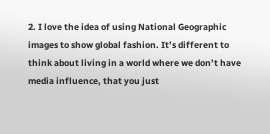2. I love the idea of using National Geographic images to show global fashion. It’s different to think about living in a world where we don’t have media influence, that you just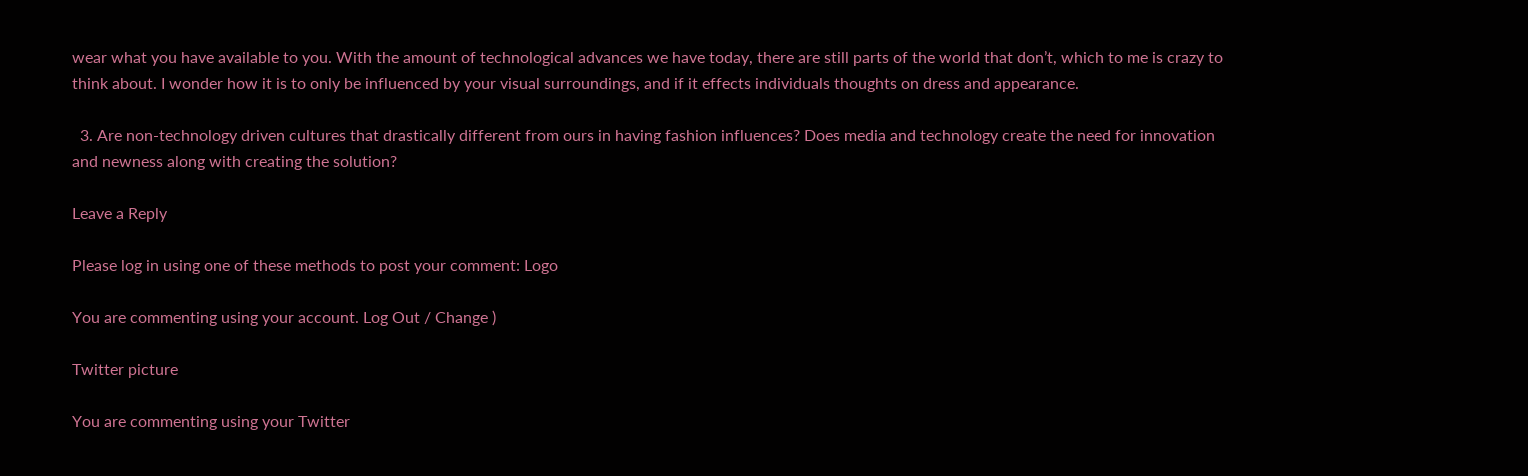wear what you have available to you. With the amount of technological advances we have today, there are still parts of the world that don’t, which to me is crazy to think about. I wonder how it is to only be influenced by your visual surroundings, and if it effects individuals thoughts on dress and appearance.

  3. Are non-technology driven cultures that drastically different from ours in having fashion influences? Does media and technology create the need for innovation and newness along with creating the solution?

Leave a Reply

Please log in using one of these methods to post your comment: Logo

You are commenting using your account. Log Out / Change )

Twitter picture

You are commenting using your Twitter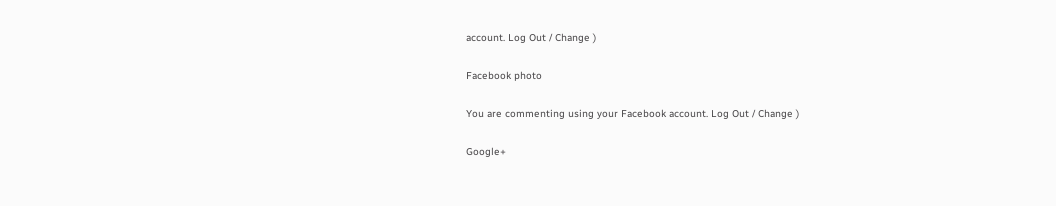account. Log Out / Change )

Facebook photo

You are commenting using your Facebook account. Log Out / Change )

Google+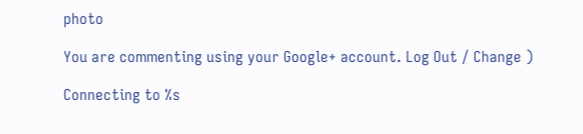photo

You are commenting using your Google+ account. Log Out / Change )

Connecting to %s